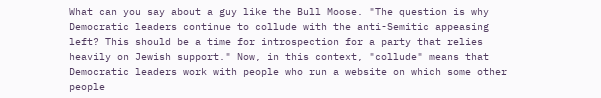What can you say about a guy like the Bull Moose. "The question is why Democratic leaders continue to collude with the anti-Semitic appeasing left? This should be a time for introspection for a party that relies heavily on Jewish support." Now, in this context, "collude" means that Democratic leaders work with people who run a website on which some other people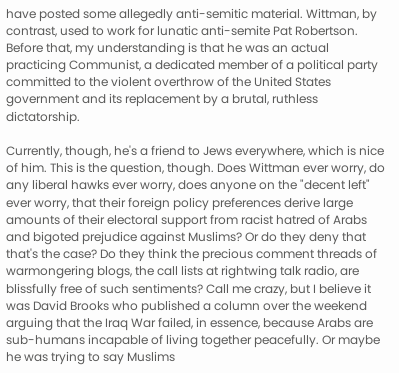have posted some allegedly anti-semitic material. Wittman, by contrast, used to work for lunatic anti-semite Pat Robertson. Before that, my understanding is that he was an actual practicing Communist, a dedicated member of a political party committed to the violent overthrow of the United States government and its replacement by a brutal, ruthless dictatorship.

Currently, though, he's a friend to Jews everywhere, which is nice of him. This is the question, though. Does Wittman ever worry, do any liberal hawks ever worry, does anyone on the "decent left" ever worry, that their foreign policy preferences derive large amounts of their electoral support from racist hatred of Arabs and bigoted prejudice against Muslims? Or do they deny that that's the case? Do they think the precious comment threads of warmongering blogs, the call lists at rightwing talk radio, are blissfully free of such sentiments? Call me crazy, but I believe it was David Brooks who published a column over the weekend arguing that the Iraq War failed, in essence, because Arabs are sub-humans incapable of living together peacefully. Or maybe he was trying to say Muslims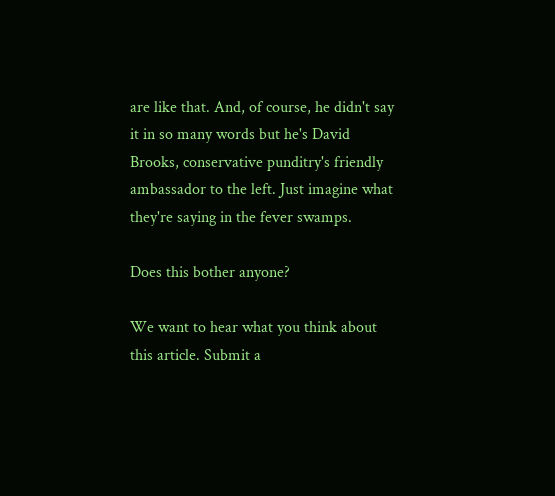are like that. And, of course, he didn't say it in so many words but he's David Brooks, conservative punditry's friendly ambassador to the left. Just imagine what they're saying in the fever swamps.

Does this bother anyone?

We want to hear what you think about this article. Submit a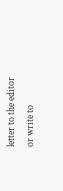letter to the editor or write to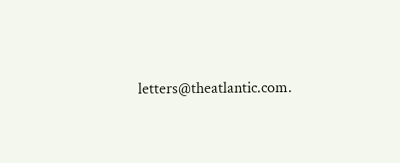letters@theatlantic.com.